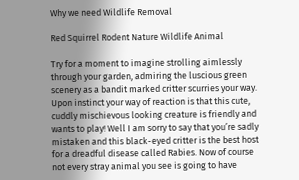Why we need Wildlife Removal

Red Squirrel Rodent Nature Wildlife Animal

Try for a moment to imagine strolling aimlessly through your garden, admiring the luscious green scenery as a bandit marked critter scurries your way. Upon instinct your way of reaction is that this cute, cuddly mischievous looking creature is friendly and wants to play! Well I am sorry to say that you’re sadly mistaken and this black-eyed critter is the best host for a dreadful disease called Rabies. Now of course not every stray animal you see is going to have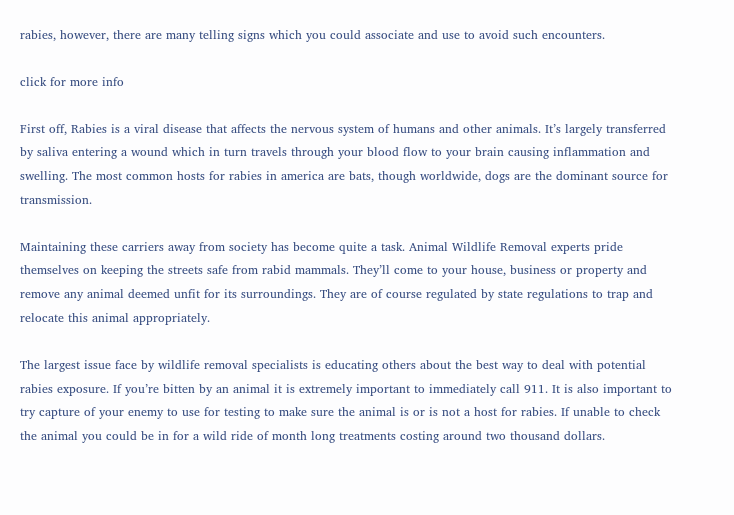rabies, however, there are many telling signs which you could associate and use to avoid such encounters.

click for more info

First off, Rabies is a viral disease that affects the nervous system of humans and other animals. It’s largely transferred by saliva entering a wound which in turn travels through your blood flow to your brain causing inflammation and swelling. The most common hosts for rabies in america are bats, though worldwide, dogs are the dominant source for transmission.

Maintaining these carriers away from society has become quite a task. Animal Wildlife Removal experts pride themselves on keeping the streets safe from rabid mammals. They’ll come to your house, business or property and remove any animal deemed unfit for its surroundings. They are of course regulated by state regulations to trap and relocate this animal appropriately.

The largest issue face by wildlife removal specialists is educating others about the best way to deal with potential rabies exposure. If you’re bitten by an animal it is extremely important to immediately call 911. It is also important to try capture of your enemy to use for testing to make sure the animal is or is not a host for rabies. If unable to check the animal you could be in for a wild ride of month long treatments costing around two thousand dollars.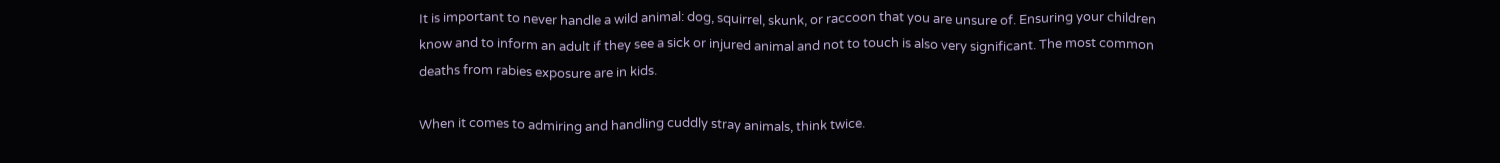It is important to never handle a wild animal: dog, squirrel, skunk, or raccoon that you are unsure of. Ensuring your children know and to inform an adult if they see a sick or injured animal and not to touch is also very significant. The most common deaths from rabies exposure are in kids.

When it comes to admiring and handling cuddly stray animals, think twice.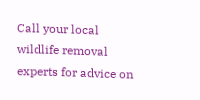Call your local wildlife removal experts for advice on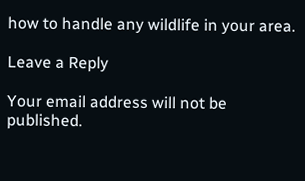how to handle any wildlife in your area.

Leave a Reply

Your email address will not be published.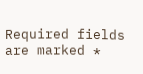Required fields are marked *